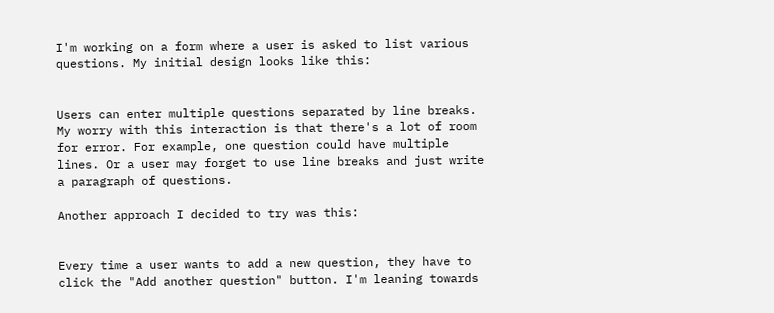I'm working on a form where a user is asked to list various questions. My initial design looks like this:


Users can enter multiple questions separated by line breaks. My worry with this interaction is that there's a lot of room for error. For example, one question could have multiple lines. Or a user may forget to use line breaks and just write a paragraph of questions.

Another approach I decided to try was this:


Every time a user wants to add a new question, they have to click the "Add another question" button. I'm leaning towards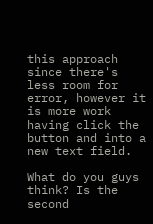this approach since there's less room for error, however it is more work having click the button and into a new text field.

What do you guys think? Is the second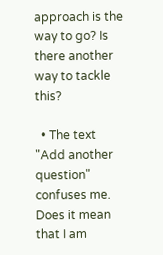approach is the way to go? Is there another way to tackle this?

  • The text "Add another question" confuses me. Does it mean that I am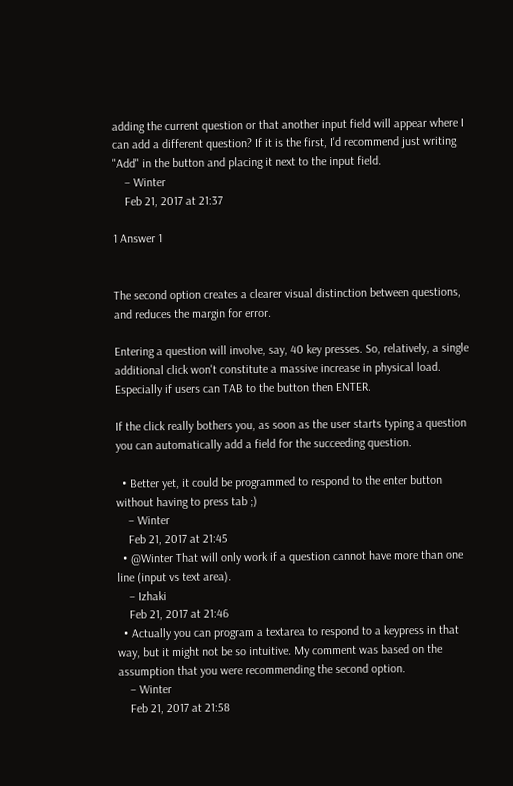adding the current question or that another input field will appear where I can add a different question? If it is the first, I'd recommend just writing "Add" in the button and placing it next to the input field.
    – Winter
    Feb 21, 2017 at 21:37

1 Answer 1


The second option creates a clearer visual distinction between questions, and reduces the margin for error.

Entering a question will involve, say, 40 key presses. So, relatively, a single additional click won't constitute a massive increase in physical load. Especially if users can TAB to the button then ENTER.

If the click really bothers you, as soon as the user starts typing a question you can automatically add a field for the succeeding question.

  • Better yet, it could be programmed to respond to the enter button without having to press tab ;)
    – Winter
    Feb 21, 2017 at 21:45
  • @Winter That will only work if a question cannot have more than one line (input vs text area).
    – Izhaki
    Feb 21, 2017 at 21:46
  • Actually you can program a textarea to respond to a keypress in that way, but it might not be so intuitive. My comment was based on the assumption that you were recommending the second option.
    – Winter
    Feb 21, 2017 at 21:58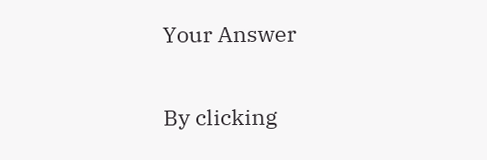Your Answer

By clicking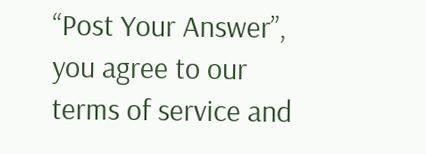“Post Your Answer”, you agree to our terms of service and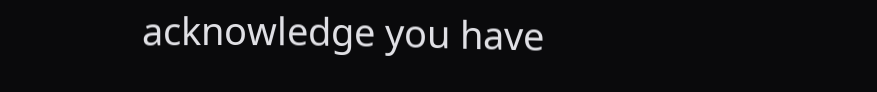acknowledge you have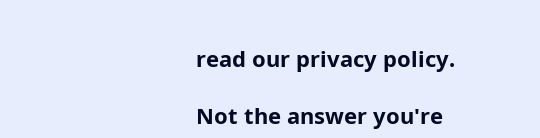read our privacy policy.

Not the answer you're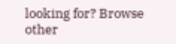looking for? Browse other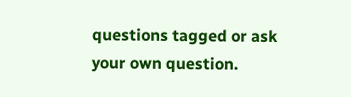questions tagged or ask your own question.